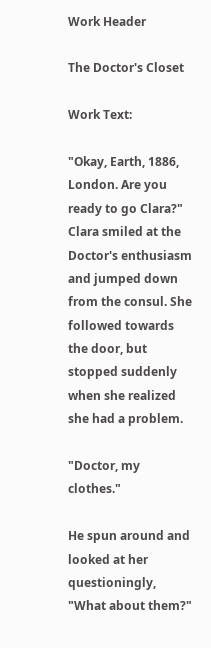Work Header

The Doctor's Closet

Work Text:

"Okay, Earth, 1886, London. Are you ready to go Clara?" Clara smiled at the Doctor's enthusiasm and jumped down from the consul. She followed towards the door, but stopped suddenly when she realized she had a problem.

"Doctor, my clothes."

He spun around and looked at her questioningly, "What about them?"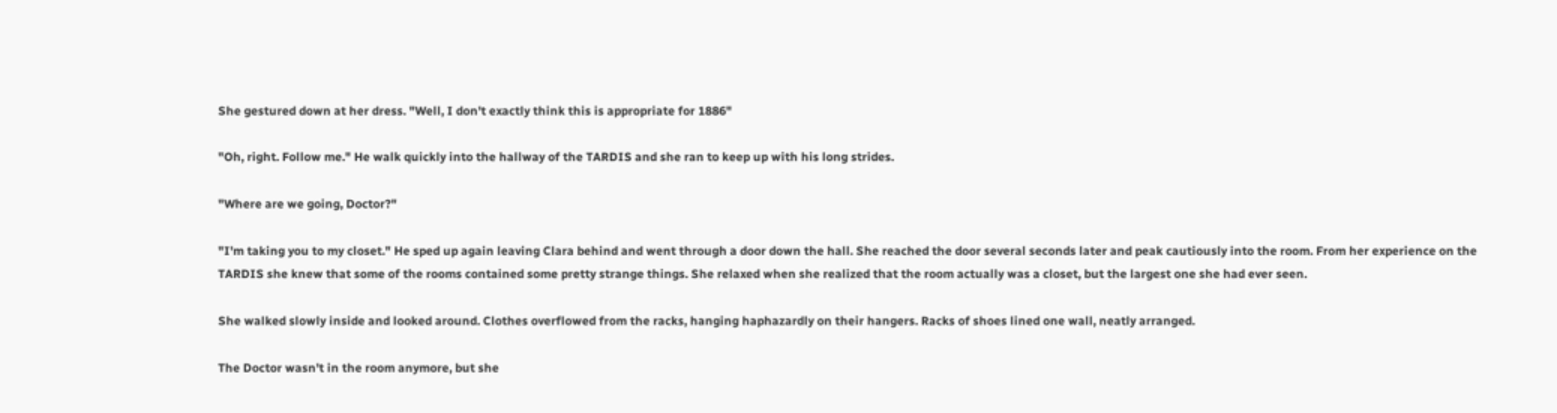She gestured down at her dress. "Well, I don't exactly think this is appropriate for 1886"

"Oh, right. Follow me." He walk quickly into the hallway of the TARDIS and she ran to keep up with his long strides.

"Where are we going, Doctor?"

"I'm taking you to my closet." He sped up again leaving Clara behind and went through a door down the hall. She reached the door several seconds later and peak cautiously into the room. From her experience on the TARDIS she knew that some of the rooms contained some pretty strange things. She relaxed when she realized that the room actually was a closet, but the largest one she had ever seen.

She walked slowly inside and looked around. Clothes overflowed from the racks, hanging haphazardly on their hangers. Racks of shoes lined one wall, neatly arranged.

The Doctor wasn't in the room anymore, but she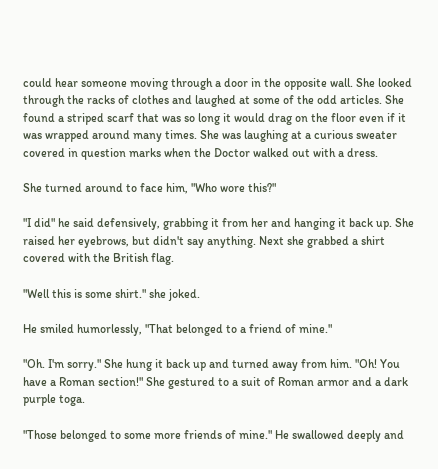could hear someone moving through a door in the opposite wall. She looked through the racks of clothes and laughed at some of the odd articles. She found a striped scarf that was so long it would drag on the floor even if it was wrapped around many times. She was laughing at a curious sweater covered in question marks when the Doctor walked out with a dress.

She turned around to face him, "Who wore this?"

"I did" he said defensively, grabbing it from her and hanging it back up. She raised her eyebrows, but didn't say anything. Next she grabbed a shirt covered with the British flag.

"Well this is some shirt." she joked.

He smiled humorlessly, "That belonged to a friend of mine."

"Oh. I'm sorry." She hung it back up and turned away from him. "Oh! You have a Roman section!" She gestured to a suit of Roman armor and a dark purple toga.

"Those belonged to some more friends of mine." He swallowed deeply and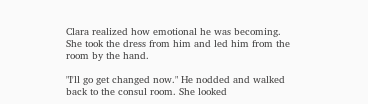Clara realized how emotional he was becoming. She took the dress from him and led him from the room by the hand.

"I'll go get changed now." He nodded and walked back to the consul room. She looked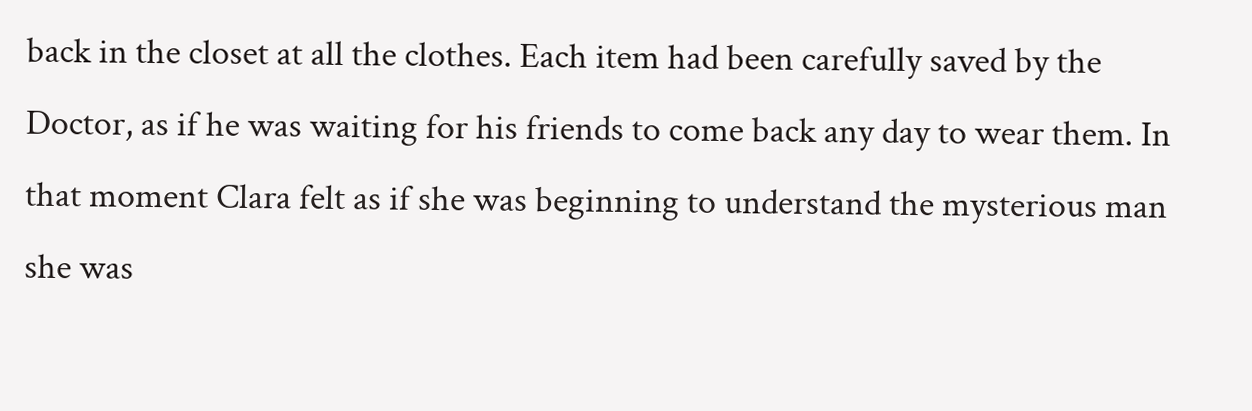back in the closet at all the clothes. Each item had been carefully saved by the Doctor, as if he was waiting for his friends to come back any day to wear them. In that moment Clara felt as if she was beginning to understand the mysterious man she was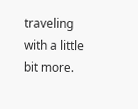traveling with a little bit more.